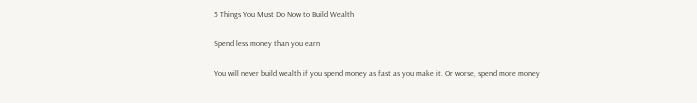5 Things You Must Do Now to Build Wealth

Spend less money than you earn

You will never build wealth if you spend money as fast as you make it. Or worse, spend more money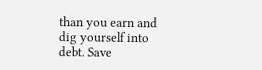than you earn and dig yourself into debt. Save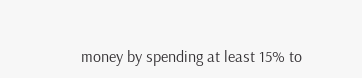money by spending at least 15% to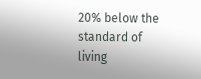20% below the standard of living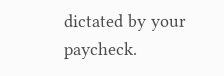dictated by your paycheck.